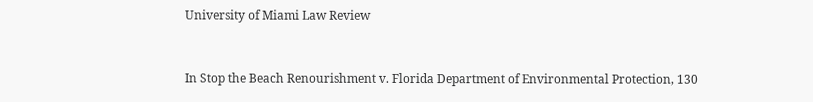University of Miami Law Review


In Stop the Beach Renourishment v. Florida Department of Environmental Protection, 130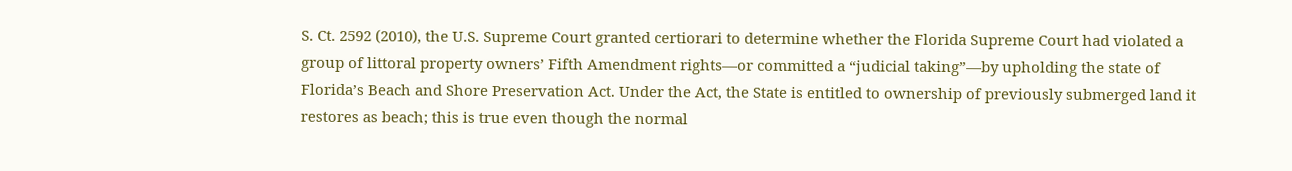S. Ct. 2592 (2010), the U.S. Supreme Court granted certiorari to determine whether the Florida Supreme Court had violated a group of littoral property owners’ Fifth Amendment rights—or committed a “judicial taking”—by upholding the state of Florida’s Beach and Shore Preservation Act. Under the Act, the State is entitled to ownership of previously submerged land it restores as beach; this is true even though the normal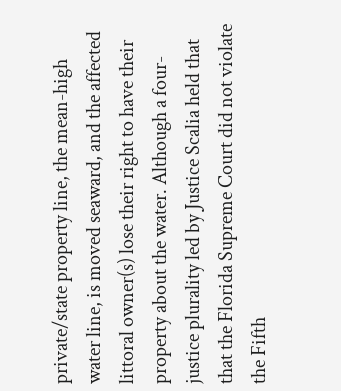private/state property line, the mean-high water line, is moved seaward, and the affected littoral owner(s) lose their right to have their property about the water. Although a four-justice plurality led by Justice Scalia held that that the Florida Supreme Court did not violate the Fifth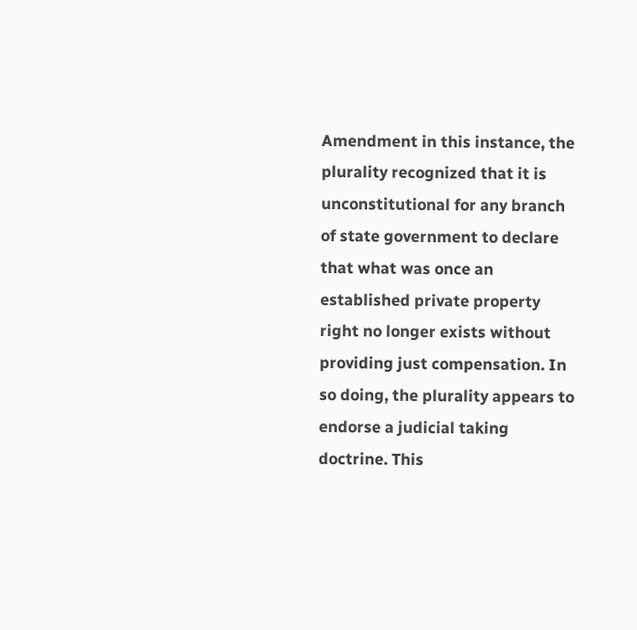Amendment in this instance, the plurality recognized that it is unconstitutional for any branch of state government to declare that what was once an established private property right no longer exists without providing just compensation. In so doing, the plurality appears to endorse a judicial taking doctrine. This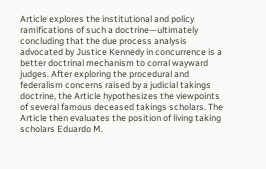Article explores the institutional and policy ramifications of such a doctrine—ultimately concluding that the due process analysis advocated by Justice Kennedy in concurrence is a better doctrinal mechanism to corral wayward judges. After exploring the procedural and federalism concerns raised by a judicial takings doctrine, the Article hypothesizes the viewpoints of several famous deceased takings scholars. The Article then evaluates the position of living taking scholars Eduardo M.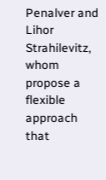Penalver and Lihor Strahilevitz, whom propose a flexible approach that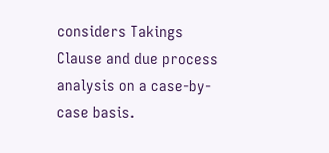considers Takings Clause and due process analysis on a case-by-case basis.